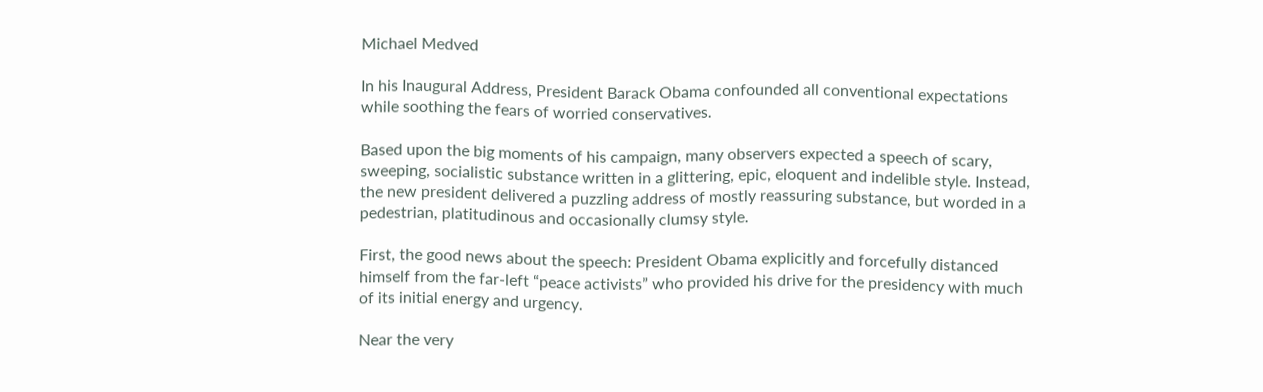Michael Medved

In his Inaugural Address, President Barack Obama confounded all conventional expectations while soothing the fears of worried conservatives.

Based upon the big moments of his campaign, many observers expected a speech of scary, sweeping, socialistic substance written in a glittering, epic, eloquent and indelible style. Instead, the new president delivered a puzzling address of mostly reassuring substance, but worded in a pedestrian, platitudinous and occasionally clumsy style.

First, the good news about the speech: President Obama explicitly and forcefully distanced himself from the far-left “peace activists” who provided his drive for the presidency with much of its initial energy and urgency.

Near the very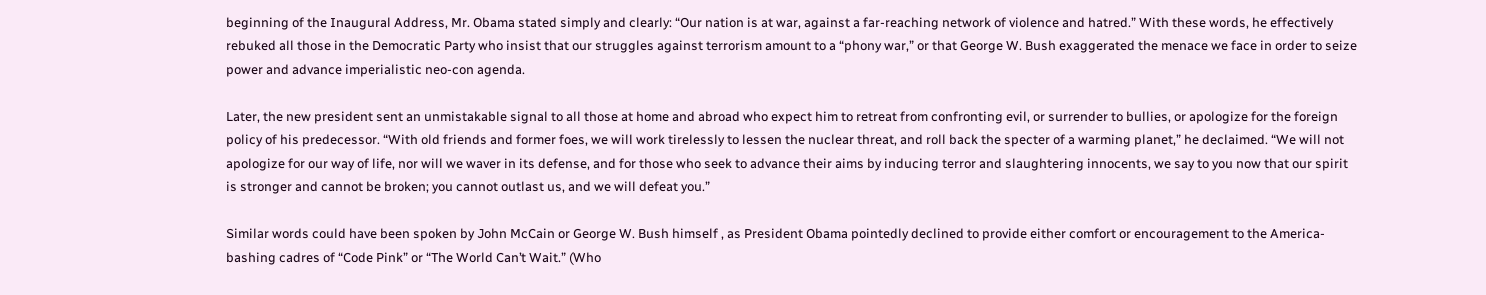beginning of the Inaugural Address, Mr. Obama stated simply and clearly: “Our nation is at war, against a far-reaching network of violence and hatred.” With these words, he effectively rebuked all those in the Democratic Party who insist that our struggles against terrorism amount to a “phony war,” or that George W. Bush exaggerated the menace we face in order to seize power and advance imperialistic neo-con agenda.

Later, the new president sent an unmistakable signal to all those at home and abroad who expect him to retreat from confronting evil, or surrender to bullies, or apologize for the foreign policy of his predecessor. “With old friends and former foes, we will work tirelessly to lessen the nuclear threat, and roll back the specter of a warming planet,” he declaimed. “We will not apologize for our way of life, nor will we waver in its defense, and for those who seek to advance their aims by inducing terror and slaughtering innocents, we say to you now that our spirit is stronger and cannot be broken; you cannot outlast us, and we will defeat you.”

Similar words could have been spoken by John McCain or George W. Bush himself , as President Obama pointedly declined to provide either comfort or encouragement to the America-bashing cadres of “Code Pink” or “The World Can’t Wait.” (Who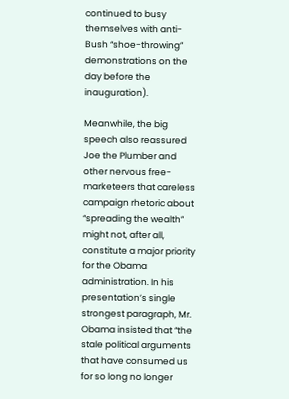continued to busy themselves with anti-Bush “shoe-throwing” demonstrations on the day before the inauguration).

Meanwhile, the big speech also reassured Joe the Plumber and other nervous free-marketeers that careless campaign rhetoric about “spreading the wealth” might not, after all, constitute a major priority for the Obama administration. In his presentation’s single strongest paragraph, Mr. Obama insisted that “the stale political arguments that have consumed us for so long no longer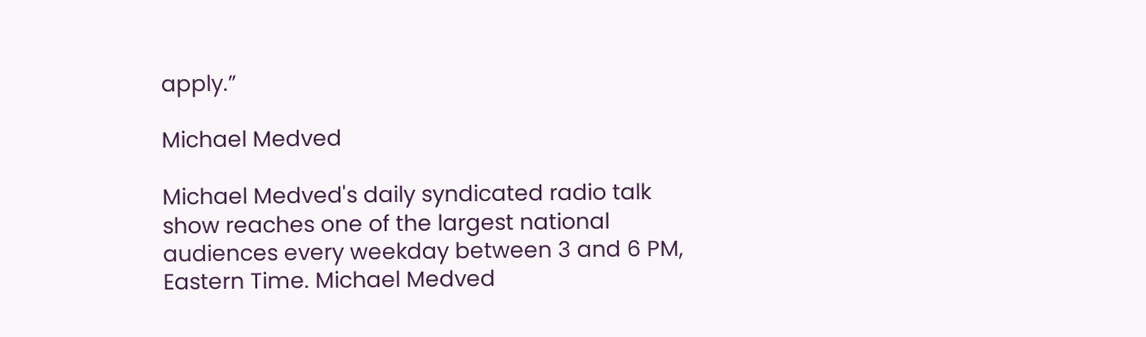apply.”

Michael Medved

Michael Medved's daily syndicated radio talk show reaches one of the largest national audiences every weekday between 3 and 6 PM, Eastern Time. Michael Medved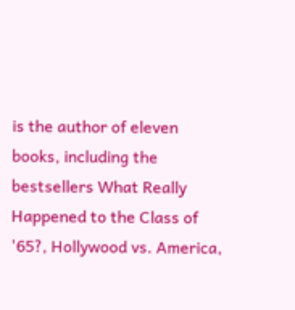is the author of eleven books, including the bestsellers What Really Happened to the Class of '65?, Hollywood vs. America,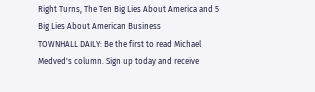Right Turns, The Ten Big Lies About America and 5 Big Lies About American Business
TOWNHALL DAILY: Be the first to read Michael Medved's column. Sign up today and receive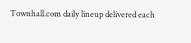Townhall.com daily lineup delivered each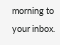morning to your inbox.